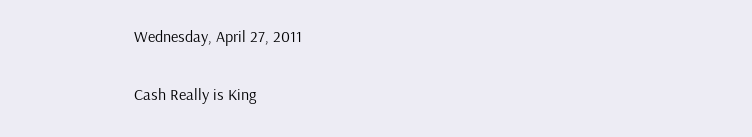Wednesday, April 27, 2011

Cash Really is King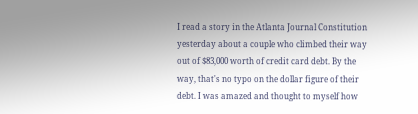I read a story in the Atlanta Journal Constitution yesterday about a couple who climbed their way out of $83,000 worth of credit card debt. By the way, that's no typo on the dollar figure of their debt. I was amazed and thought to myself how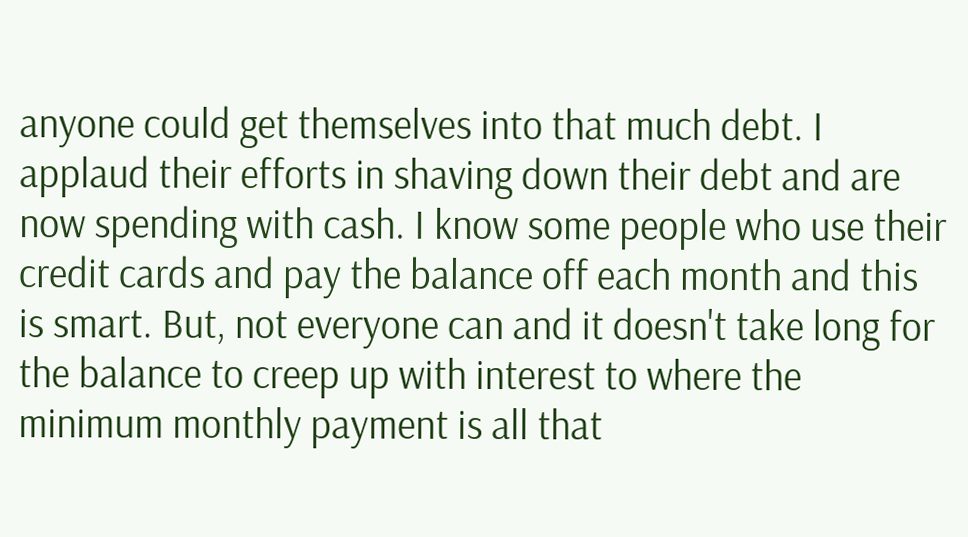anyone could get themselves into that much debt. I applaud their efforts in shaving down their debt and are now spending with cash. I know some people who use their credit cards and pay the balance off each month and this is smart. But, not everyone can and it doesn't take long for the balance to creep up with interest to where the minimum monthly payment is all that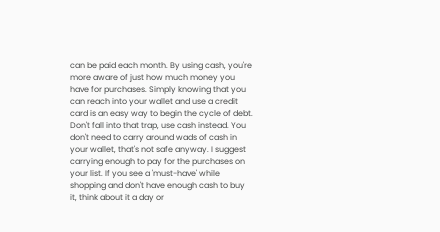can be paid each month. By using cash, you're more aware of just how much money you have for purchases. Simply knowing that you can reach into your wallet and use a credit card is an easy way to begin the cycle of debt. Don't fall into that trap, use cash instead. You don't need to carry around wads of cash in your wallet, that's not safe anyway. I suggest carrying enough to pay for the purchases on your list. If you see a 'must-have' while shopping and don't have enough cash to buy it, think about it a day or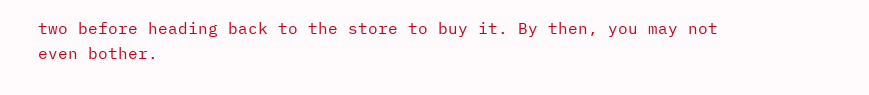two before heading back to the store to buy it. By then, you may not even bother.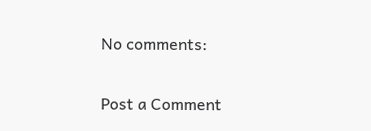No comments:

Post a Comment